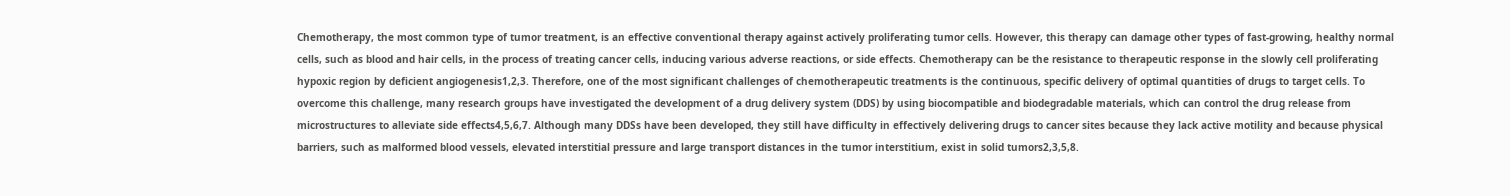Chemotherapy, the most common type of tumor treatment, is an effective conventional therapy against actively proliferating tumor cells. However, this therapy can damage other types of fast-growing, healthy normal cells, such as blood and hair cells, in the process of treating cancer cells, inducing various adverse reactions, or side effects. Chemotherapy can be the resistance to therapeutic response in the slowly cell proliferating hypoxic region by deficient angiogenesis1,2,3. Therefore, one of the most significant challenges of chemotherapeutic treatments is the continuous, specific delivery of optimal quantities of drugs to target cells. To overcome this challenge, many research groups have investigated the development of a drug delivery system (DDS) by using biocompatible and biodegradable materials, which can control the drug release from microstructures to alleviate side effects4,5,6,7. Although many DDSs have been developed, they still have difficulty in effectively delivering drugs to cancer sites because they lack active motility and because physical barriers, such as malformed blood vessels, elevated interstitial pressure and large transport distances in the tumor interstitium, exist in solid tumors2,3,5,8.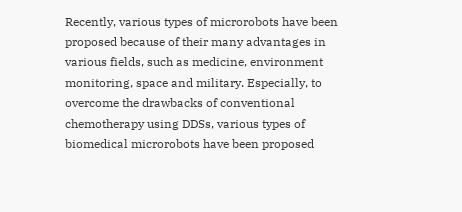Recently, various types of microrobots have been proposed because of their many advantages in various fields, such as medicine, environment monitoring, space and military. Especially, to overcome the drawbacks of conventional chemotherapy using DDSs, various types of biomedical microrobots have been proposed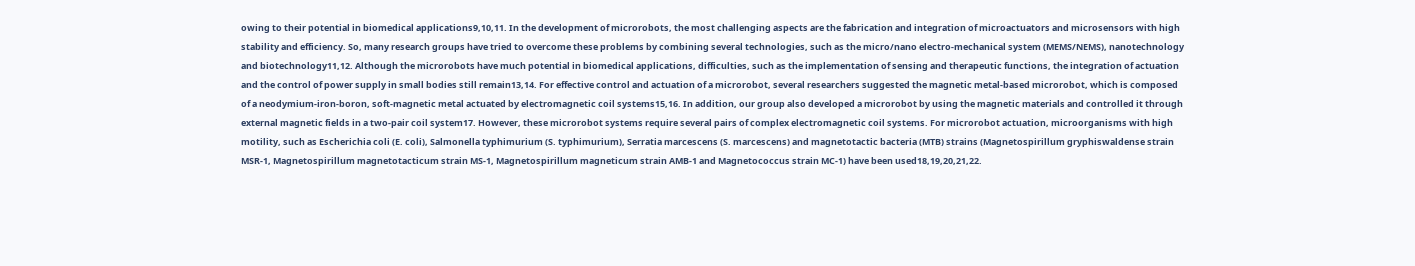owing to their potential in biomedical applications9,10,11. In the development of microrobots, the most challenging aspects are the fabrication and integration of microactuators and microsensors with high stability and efficiency. So, many research groups have tried to overcome these problems by combining several technologies, such as the micro/nano electro-mechanical system (MEMS/NEMS), nanotechnology and biotechnology11,12. Although the microrobots have much potential in biomedical applications, difficulties, such as the implementation of sensing and therapeutic functions, the integration of actuation and the control of power supply in small bodies still remain13,14. For effective control and actuation of a microrobot, several researchers suggested the magnetic metal-based microrobot, which is composed of a neodymium-iron-boron, soft-magnetic metal actuated by electromagnetic coil systems15,16. In addition, our group also developed a microrobot by using the magnetic materials and controlled it through external magnetic fields in a two-pair coil system17. However, these microrobot systems require several pairs of complex electromagnetic coil systems. For microrobot actuation, microorganisms with high motility, such as Escherichia coli (E. coli), Salmonella typhimurium (S. typhimurium), Serratia marcescens (S. marcescens) and magnetotactic bacteria (MTB) strains (Magnetospirillum gryphiswaldense strain MSR-1, Magnetospirillum magnetotacticum strain MS-1, Magnetospirillum magneticum strain AMB-1 and Magnetococcus strain MC-1) have been used18,19,20,21,22.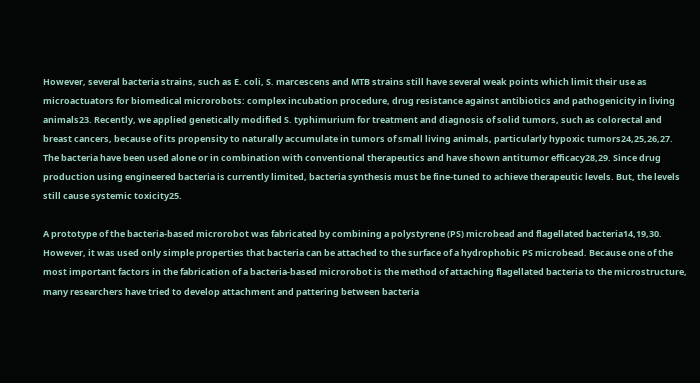However, several bacteria strains, such as E. coli, S. marcescens and MTB strains still have several weak points which limit their use as microactuators for biomedical microrobots: complex incubation procedure, drug resistance against antibiotics and pathogenicity in living animals23. Recently, we applied genetically modified S. typhimurium for treatment and diagnosis of solid tumors, such as colorectal and breast cancers, because of its propensity to naturally accumulate in tumors of small living animals, particularly hypoxic tumors24,25,26,27. The bacteria have been used alone or in combination with conventional therapeutics and have shown antitumor efficacy28,29. Since drug production using engineered bacteria is currently limited, bacteria synthesis must be fine-tuned to achieve therapeutic levels. But, the levels still cause systemic toxicity25.

A prototype of the bacteria-based microrobot was fabricated by combining a polystyrene (PS) microbead and flagellated bacteria14,19,30. However, it was used only simple properties that bacteria can be attached to the surface of a hydrophobic PS microbead. Because one of the most important factors in the fabrication of a bacteria-based microrobot is the method of attaching flagellated bacteria to the microstructure, many researchers have tried to develop attachment and pattering between bacteria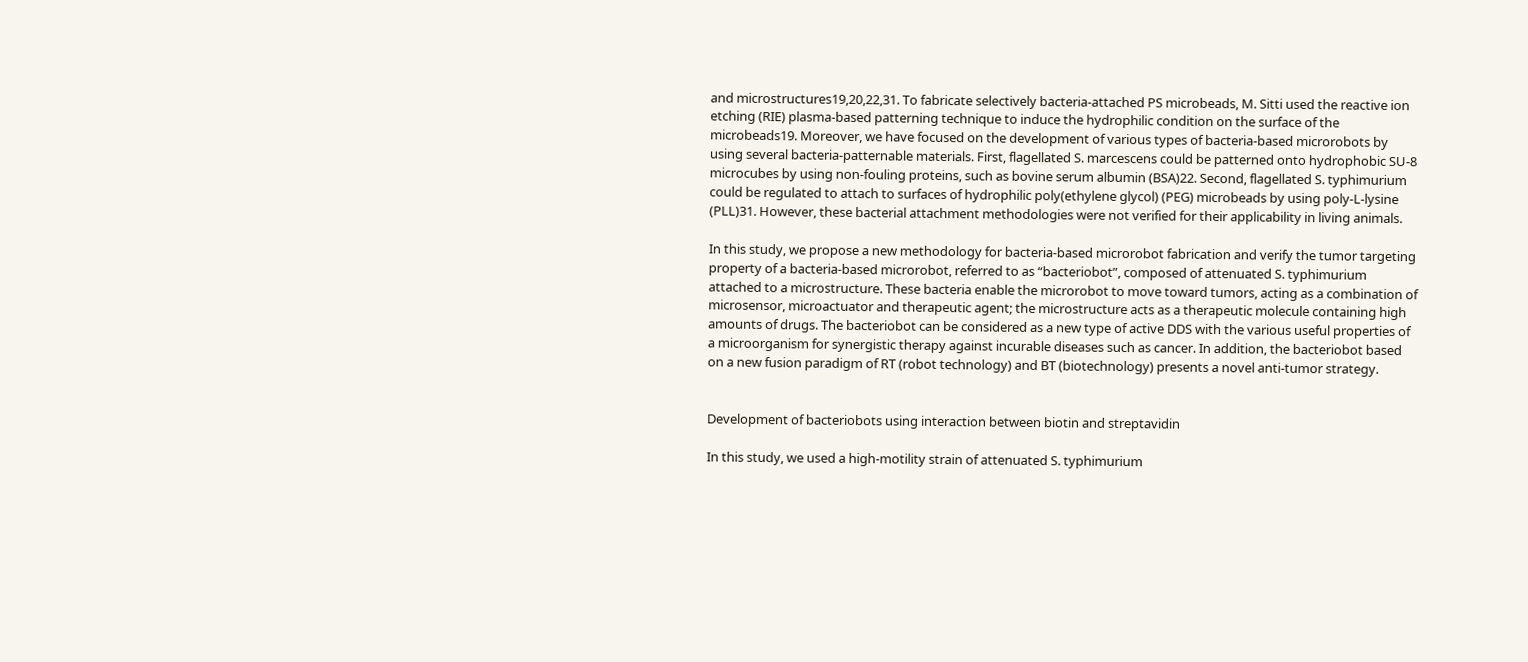and microstructures19,20,22,31. To fabricate selectively bacteria-attached PS microbeads, M. Sitti used the reactive ion etching (RIE) plasma-based patterning technique to induce the hydrophilic condition on the surface of the microbeads19. Moreover, we have focused on the development of various types of bacteria-based microrobots by using several bacteria-patternable materials. First, flagellated S. marcescens could be patterned onto hydrophobic SU-8 microcubes by using non-fouling proteins, such as bovine serum albumin (BSA)22. Second, flagellated S. typhimurium could be regulated to attach to surfaces of hydrophilic poly(ethylene glycol) (PEG) microbeads by using poly-L-lysine (PLL)31. However, these bacterial attachment methodologies were not verified for their applicability in living animals.

In this study, we propose a new methodology for bacteria-based microrobot fabrication and verify the tumor targeting property of a bacteria-based microrobot, referred to as “bacteriobot”, composed of attenuated S. typhimurium attached to a microstructure. These bacteria enable the microrobot to move toward tumors, acting as a combination of microsensor, microactuator and therapeutic agent; the microstructure acts as a therapeutic molecule containing high amounts of drugs. The bacteriobot can be considered as a new type of active DDS with the various useful properties of a microorganism for synergistic therapy against incurable diseases such as cancer. In addition, the bacteriobot based on a new fusion paradigm of RT (robot technology) and BT (biotechnology) presents a novel anti-tumor strategy.


Development of bacteriobots using interaction between biotin and streptavidin

In this study, we used a high-motility strain of attenuated S. typhimurium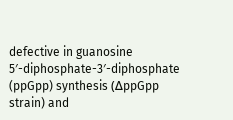defective in guanosine 5′-diphosphate-3′-diphosphate (ppGpp) synthesis (ΔppGpp strain) and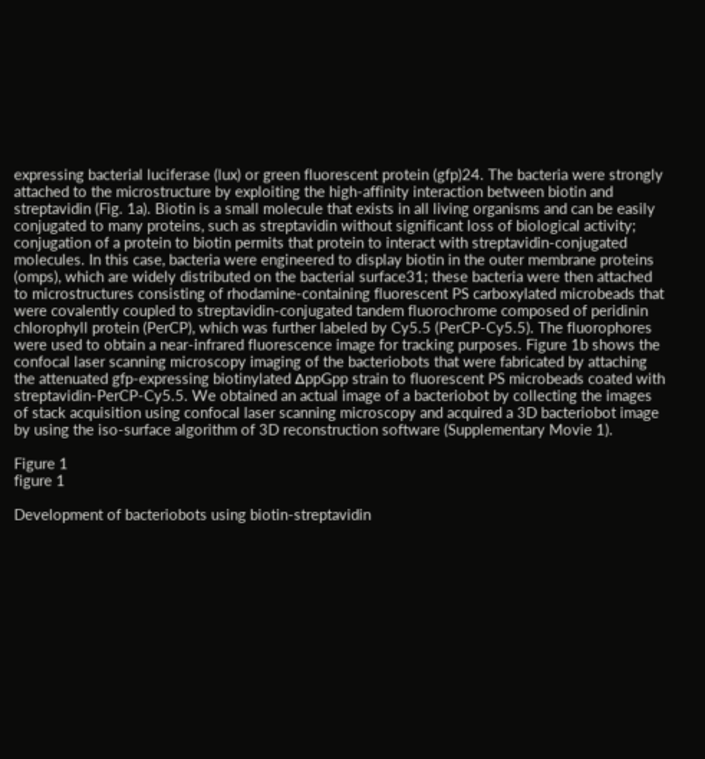expressing bacterial luciferase (lux) or green fluorescent protein (gfp)24. The bacteria were strongly attached to the microstructure by exploiting the high-affinity interaction between biotin and streptavidin (Fig. 1a). Biotin is a small molecule that exists in all living organisms and can be easily conjugated to many proteins, such as streptavidin without significant loss of biological activity; conjugation of a protein to biotin permits that protein to interact with streptavidin-conjugated molecules. In this case, bacteria were engineered to display biotin in the outer membrane proteins (omps), which are widely distributed on the bacterial surface31; these bacteria were then attached to microstructures consisting of rhodamine-containing fluorescent PS carboxylated microbeads that were covalently coupled to streptavidin-conjugated tandem fluorochrome composed of peridinin chlorophyll protein (PerCP), which was further labeled by Cy5.5 (PerCP-Cy5.5). The fluorophores were used to obtain a near-infrared fluorescence image for tracking purposes. Figure 1b shows the confocal laser scanning microscopy imaging of the bacteriobots that were fabricated by attaching the attenuated gfp-expressing biotinylated ΔppGpp strain to fluorescent PS microbeads coated with streptavidin-PerCP-Cy5.5. We obtained an actual image of a bacteriobot by collecting the images of stack acquisition using confocal laser scanning microscopy and acquired a 3D bacteriobot image by using the iso-surface algorithm of 3D reconstruction software (Supplementary Movie 1).

Figure 1
figure 1

Development of bacteriobots using biotin-streptavidin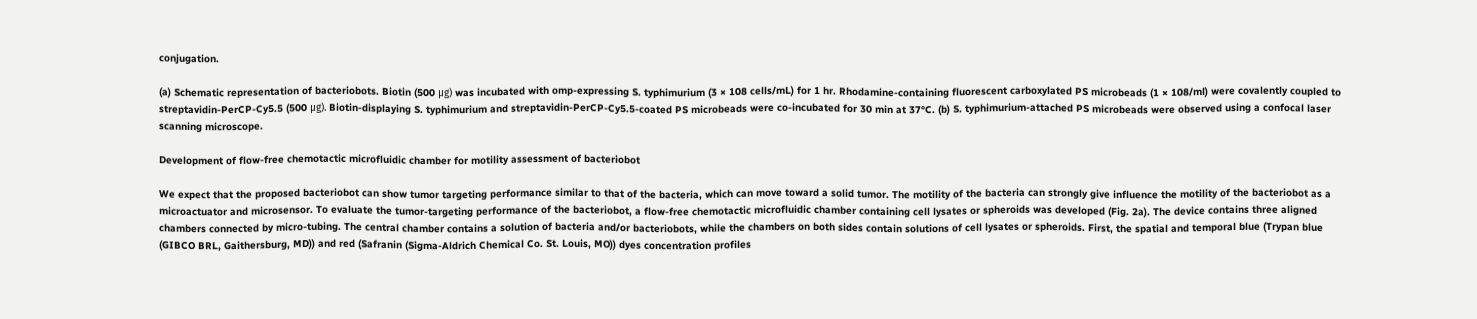conjugation.

(a) Schematic representation of bacteriobots. Biotin (500 μg) was incubated with omp-expressing S. typhimurium (3 × 108 cells/mL) for 1 hr. Rhodamine-containing fluorescent carboxylated PS microbeads (1 × 108/ml) were covalently coupled to streptavidin-PerCP-Cy5.5 (500 μg). Biotin-displaying S. typhimurium and streptavidin-PerCP-Cy5.5-coated PS microbeads were co-incubated for 30 min at 37°C. (b) S. typhimurium-attached PS microbeads were observed using a confocal laser scanning microscope.

Development of flow-free chemotactic microfluidic chamber for motility assessment of bacteriobot

We expect that the proposed bacteriobot can show tumor targeting performance similar to that of the bacteria, which can move toward a solid tumor. The motility of the bacteria can strongly give influence the motility of the bacteriobot as a microactuator and microsensor. To evaluate the tumor-targeting performance of the bacteriobot, a flow-free chemotactic microfluidic chamber containing cell lysates or spheroids was developed (Fig. 2a). The device contains three aligned chambers connected by micro-tubing. The central chamber contains a solution of bacteria and/or bacteriobots, while the chambers on both sides contain solutions of cell lysates or spheroids. First, the spatial and temporal blue (Trypan blue (GIBCO BRL, Gaithersburg, MD)) and red (Safranin (Sigma-Aldrich Chemical Co. St. Louis, MO)) dyes concentration profiles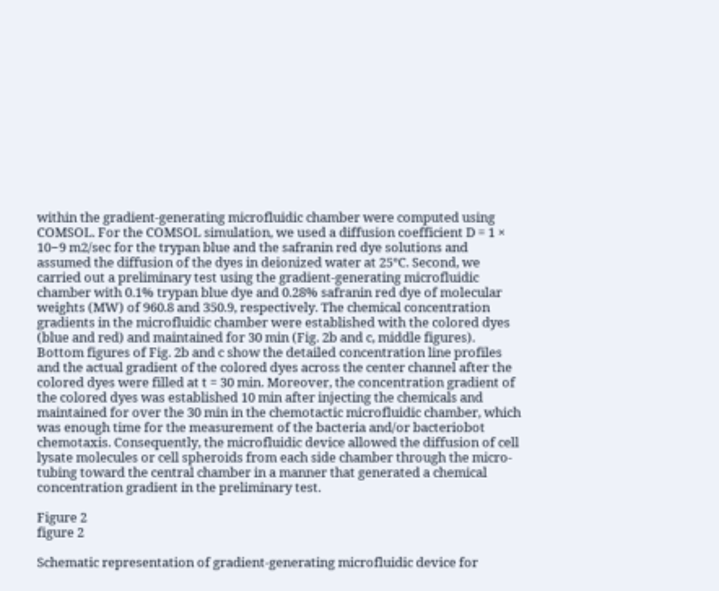within the gradient-generating microfluidic chamber were computed using COMSOL. For the COMSOL simulation, we used a diffusion coefficient D = 1 × 10−9 m2/sec for the trypan blue and the safranin red dye solutions and assumed the diffusion of the dyes in deionized water at 25°C. Second, we carried out a preliminary test using the gradient-generating microfluidic chamber with 0.1% trypan blue dye and 0.28% safranin red dye of molecular weights (MW) of 960.8 and 350.9, respectively. The chemical concentration gradients in the microfluidic chamber were established with the colored dyes (blue and red) and maintained for 30 min (Fig. 2b and c, middle figures). Bottom figures of Fig. 2b and c show the detailed concentration line profiles and the actual gradient of the colored dyes across the center channel after the colored dyes were filled at t = 30 min. Moreover, the concentration gradient of the colored dyes was established 10 min after injecting the chemicals and maintained for over the 30 min in the chemotactic microfluidic chamber, which was enough time for the measurement of the bacteria and/or bacteriobot chemotaxis. Consequently, the microfluidic device allowed the diffusion of cell lysate molecules or cell spheroids from each side chamber through the micro-tubing toward the central chamber in a manner that generated a chemical concentration gradient in the preliminary test.

Figure 2
figure 2

Schematic representation of gradient-generating microfluidic device for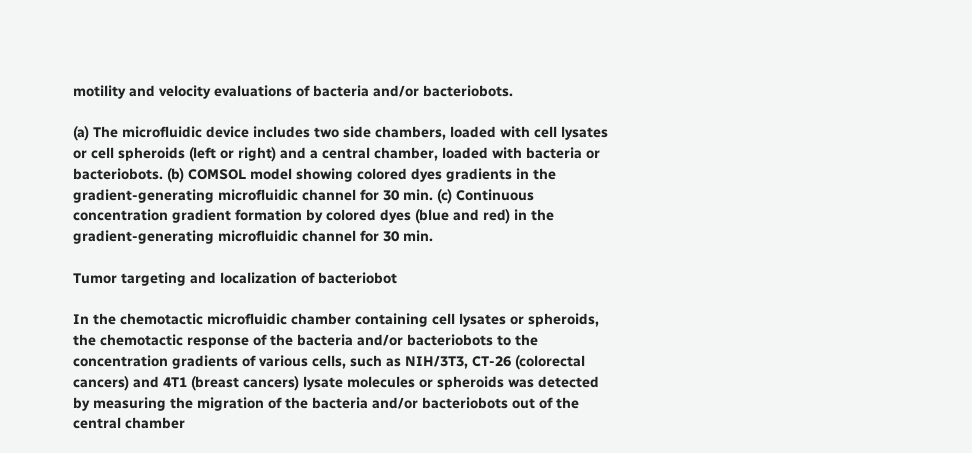motility and velocity evaluations of bacteria and/or bacteriobots.

(a) The microfluidic device includes two side chambers, loaded with cell lysates or cell spheroids (left or right) and a central chamber, loaded with bacteria or bacteriobots. (b) COMSOL model showing colored dyes gradients in the gradient-generating microfluidic channel for 30 min. (c) Continuous concentration gradient formation by colored dyes (blue and red) in the gradient-generating microfluidic channel for 30 min.

Tumor targeting and localization of bacteriobot

In the chemotactic microfluidic chamber containing cell lysates or spheroids, the chemotactic response of the bacteria and/or bacteriobots to the concentration gradients of various cells, such as NIH/3T3, CT-26 (colorectal cancers) and 4T1 (breast cancers) lysate molecules or spheroids was detected by measuring the migration of the bacteria and/or bacteriobots out of the central chamber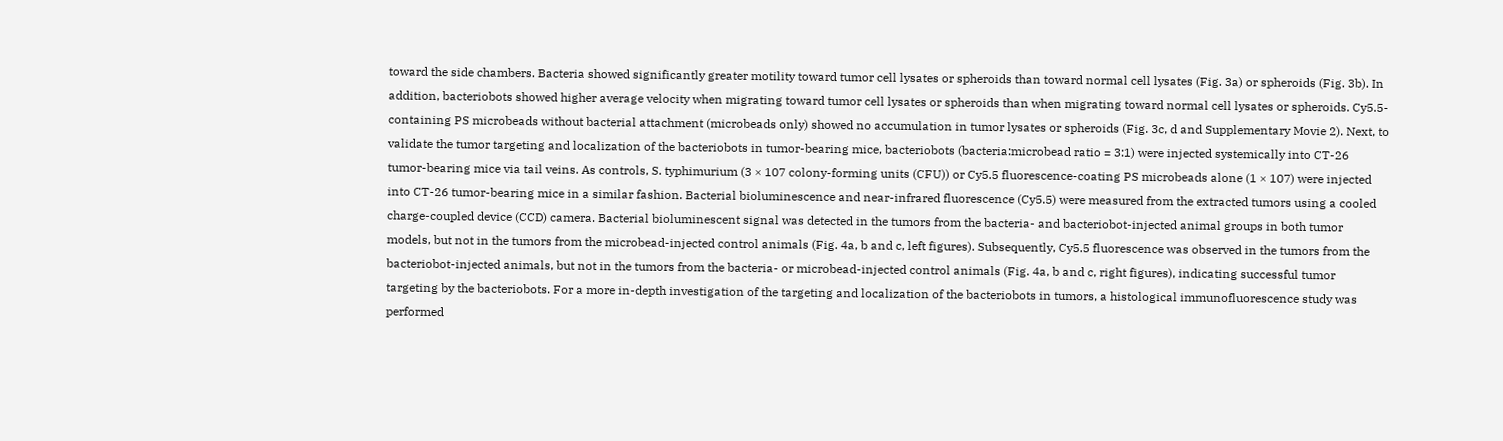toward the side chambers. Bacteria showed significantly greater motility toward tumor cell lysates or spheroids than toward normal cell lysates (Fig. 3a) or spheroids (Fig. 3b). In addition, bacteriobots showed higher average velocity when migrating toward tumor cell lysates or spheroids than when migrating toward normal cell lysates or spheroids. Cy5.5-containing PS microbeads without bacterial attachment (microbeads only) showed no accumulation in tumor lysates or spheroids (Fig. 3c, d and Supplementary Movie 2). Next, to validate the tumor targeting and localization of the bacteriobots in tumor-bearing mice, bacteriobots (bacteria:microbead ratio = 3:1) were injected systemically into CT-26 tumor-bearing mice via tail veins. As controls, S. typhimurium (3 × 107 colony-forming units (CFU)) or Cy5.5 fluorescence-coating PS microbeads alone (1 × 107) were injected into CT-26 tumor-bearing mice in a similar fashion. Bacterial bioluminescence and near-infrared fluorescence (Cy5.5) were measured from the extracted tumors using a cooled charge-coupled device (CCD) camera. Bacterial bioluminescent signal was detected in the tumors from the bacteria- and bacteriobot-injected animal groups in both tumor models, but not in the tumors from the microbead-injected control animals (Fig. 4a, b and c, left figures). Subsequently, Cy5.5 fluorescence was observed in the tumors from the bacteriobot-injected animals, but not in the tumors from the bacteria- or microbead-injected control animals (Fig. 4a, b and c, right figures), indicating successful tumor targeting by the bacteriobots. For a more in-depth investigation of the targeting and localization of the bacteriobots in tumors, a histological immunofluorescence study was performed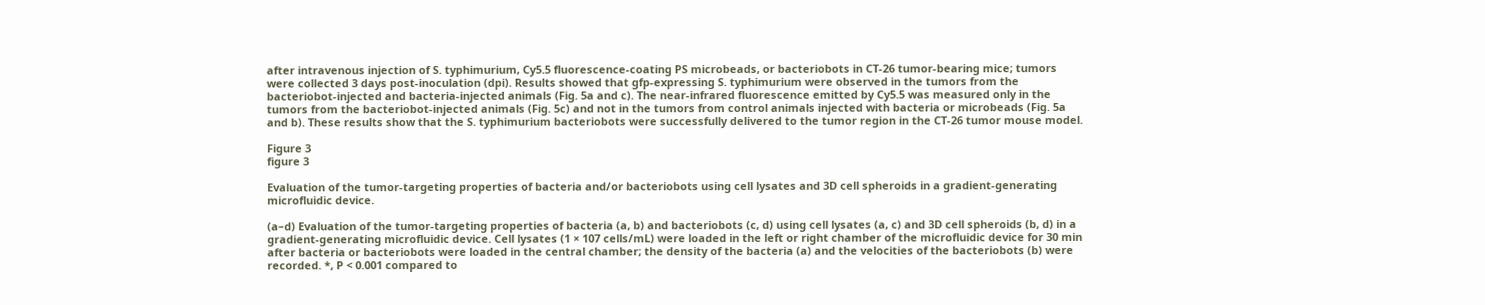after intravenous injection of S. typhimurium, Cy5.5 fluorescence-coating PS microbeads, or bacteriobots in CT-26 tumor-bearing mice; tumors were collected 3 days post-inoculation (dpi). Results showed that gfp-expressing S. typhimurium were observed in the tumors from the bacteriobot-injected and bacteria-injected animals (Fig. 5a and c). The near-infrared fluorescence emitted by Cy5.5 was measured only in the tumors from the bacteriobot-injected animals (Fig. 5c) and not in the tumors from control animals injected with bacteria or microbeads (Fig. 5a and b). These results show that the S. typhimurium bacteriobots were successfully delivered to the tumor region in the CT-26 tumor mouse model.

Figure 3
figure 3

Evaluation of the tumor-targeting properties of bacteria and/or bacteriobots using cell lysates and 3D cell spheroids in a gradient-generating microfluidic device.

(a–d) Evaluation of the tumor-targeting properties of bacteria (a, b) and bacteriobots (c, d) using cell lysates (a, c) and 3D cell spheroids (b, d) in a gradient-generating microfluidic device. Cell lysates (1 × 107 cells/mL) were loaded in the left or right chamber of the microfluidic device for 30 min after bacteria or bacteriobots were loaded in the central chamber; the density of the bacteria (a) and the velocities of the bacteriobots (b) were recorded. *, P < 0.001 compared to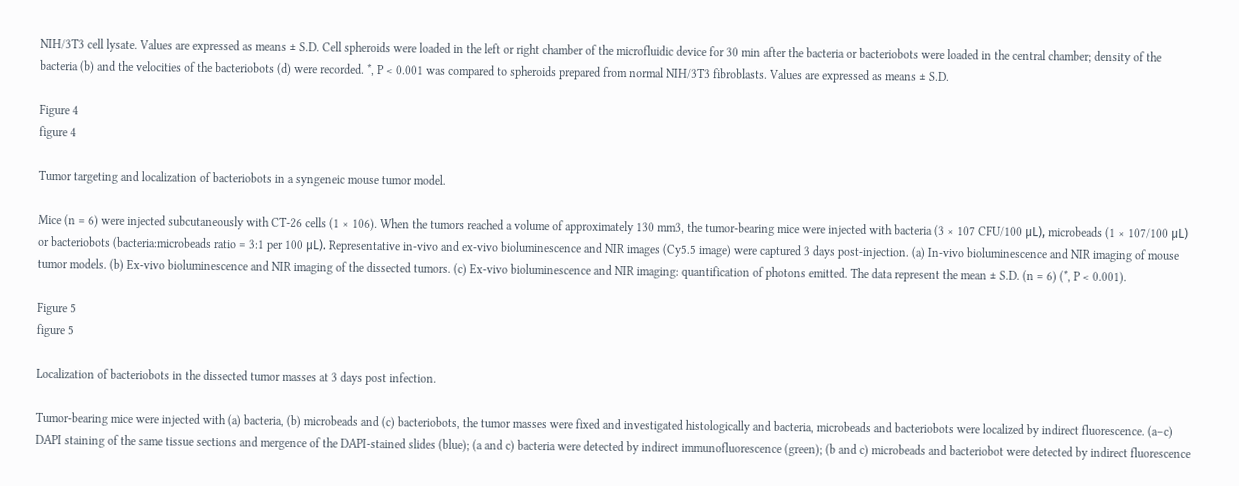NIH/3T3 cell lysate. Values are expressed as means ± S.D. Cell spheroids were loaded in the left or right chamber of the microfluidic device for 30 min after the bacteria or bacteriobots were loaded in the central chamber; density of the bacteria (b) and the velocities of the bacteriobots (d) were recorded. *, P < 0.001 was compared to spheroids prepared from normal NIH/3T3 fibroblasts. Values are expressed as means ± S.D.

Figure 4
figure 4

Tumor targeting and localization of bacteriobots in a syngeneic mouse tumor model.

Mice (n = 6) were injected subcutaneously with CT-26 cells (1 × 106). When the tumors reached a volume of approximately 130 mm3, the tumor-bearing mice were injected with bacteria (3 × 107 CFU/100 μL), microbeads (1 × 107/100 μL) or bacteriobots (bacteria:microbeads ratio = 3:1 per 100 μL). Representative in-vivo and ex-vivo bioluminescence and NIR images (Cy5.5 image) were captured 3 days post-injection. (a) In-vivo bioluminescence and NIR imaging of mouse tumor models. (b) Ex-vivo bioluminescence and NIR imaging of the dissected tumors. (c) Ex-vivo bioluminescence and NIR imaging: quantification of photons emitted. The data represent the mean ± S.D. (n = 6) (*, P < 0.001).

Figure 5
figure 5

Localization of bacteriobots in the dissected tumor masses at 3 days post infection.

Tumor-bearing mice were injected with (a) bacteria, (b) microbeads and (c) bacteriobots, the tumor masses were fixed and investigated histologically and bacteria, microbeads and bacteriobots were localized by indirect fluorescence. (a–c) DAPI staining of the same tissue sections and mergence of the DAPI-stained slides (blue); (a and c) bacteria were detected by indirect immunofluorescence (green); (b and c) microbeads and bacteriobot were detected by indirect fluorescence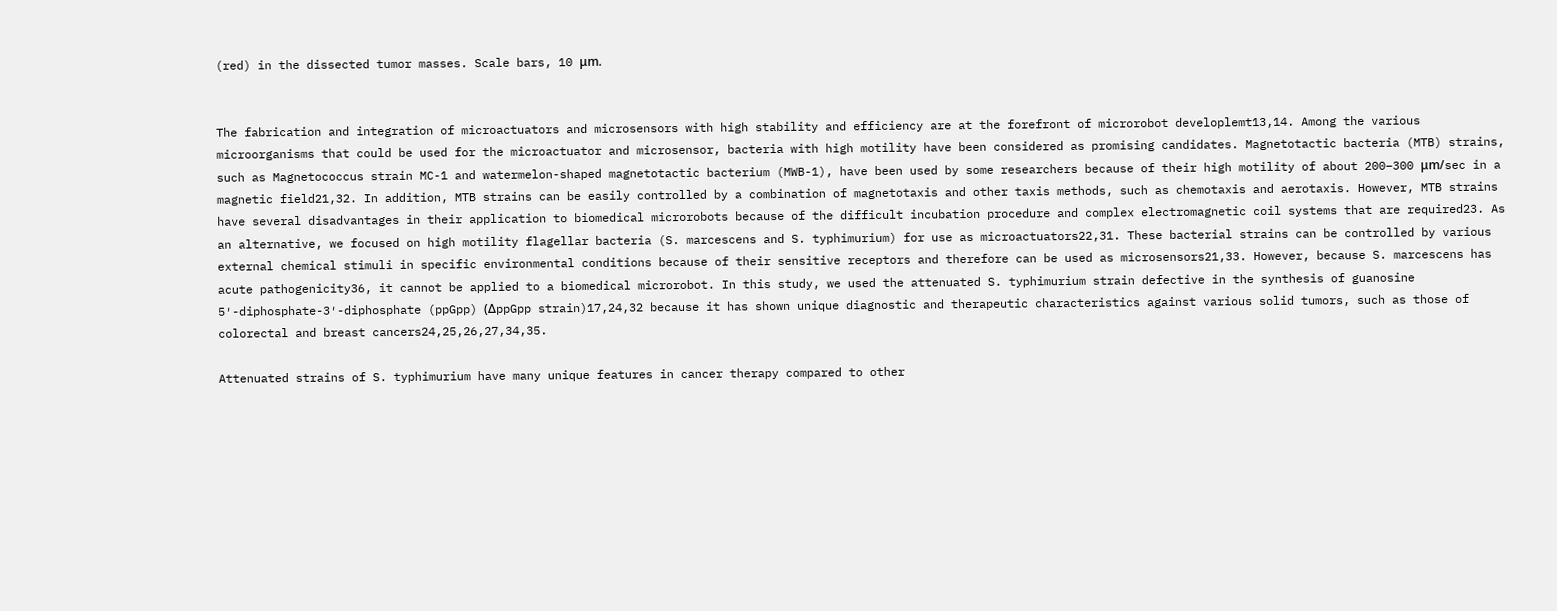(red) in the dissected tumor masses. Scale bars, 10 μm.


The fabrication and integration of microactuators and microsensors with high stability and efficiency are at the forefront of microrobot developlemt13,14. Among the various microorganisms that could be used for the microactuator and microsensor, bacteria with high motility have been considered as promising candidates. Magnetotactic bacteria (MTB) strains, such as Magnetococcus strain MC-1 and watermelon-shaped magnetotactic bacterium (MWB-1), have been used by some researchers because of their high motility of about 200–300 μm/sec in a magnetic field21,32. In addition, MTB strains can be easily controlled by a combination of magnetotaxis and other taxis methods, such as chemotaxis and aerotaxis. However, MTB strains have several disadvantages in their application to biomedical microrobots because of the difficult incubation procedure and complex electromagnetic coil systems that are required23. As an alternative, we focused on high motility flagellar bacteria (S. marcescens and S. typhimurium) for use as microactuators22,31. These bacterial strains can be controlled by various external chemical stimuli in specific environmental conditions because of their sensitive receptors and therefore can be used as microsensors21,33. However, because S. marcescens has acute pathogenicity36, it cannot be applied to a biomedical microrobot. In this study, we used the attenuated S. typhimurium strain defective in the synthesis of guanosine 5′-diphosphate-3′-diphosphate (ppGpp) (ΔppGpp strain)17,24,32 because it has shown unique diagnostic and therapeutic characteristics against various solid tumors, such as those of colorectal and breast cancers24,25,26,27,34,35.

Attenuated strains of S. typhimurium have many unique features in cancer therapy compared to other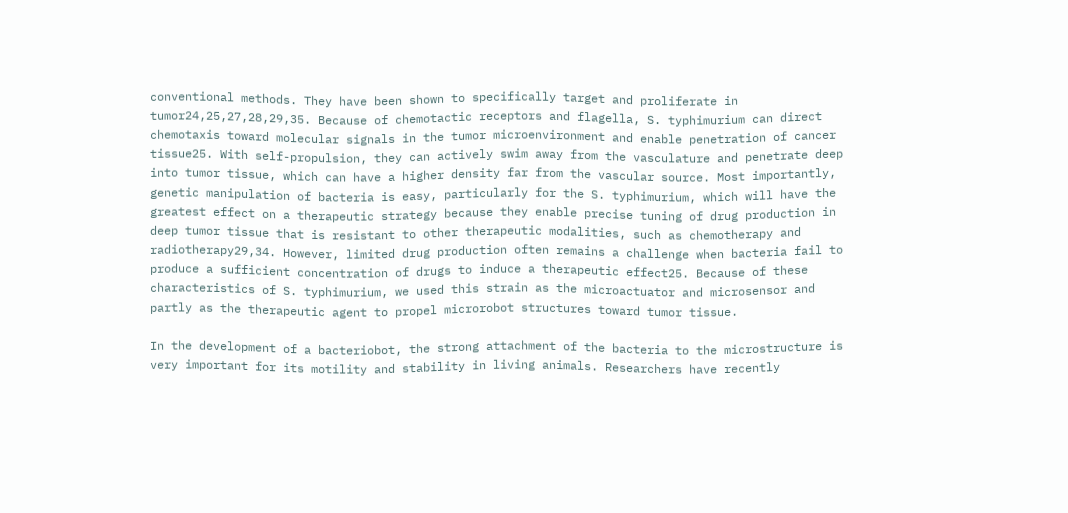conventional methods. They have been shown to specifically target and proliferate in tumor24,25,27,28,29,35. Because of chemotactic receptors and flagella, S. typhimurium can direct chemotaxis toward molecular signals in the tumor microenvironment and enable penetration of cancer tissue25. With self-propulsion, they can actively swim away from the vasculature and penetrate deep into tumor tissue, which can have a higher density far from the vascular source. Most importantly, genetic manipulation of bacteria is easy, particularly for the S. typhimurium, which will have the greatest effect on a therapeutic strategy because they enable precise tuning of drug production in deep tumor tissue that is resistant to other therapeutic modalities, such as chemotherapy and radiotherapy29,34. However, limited drug production often remains a challenge when bacteria fail to produce a sufficient concentration of drugs to induce a therapeutic effect25. Because of these characteristics of S. typhimurium, we used this strain as the microactuator and microsensor and partly as the therapeutic agent to propel microrobot structures toward tumor tissue.

In the development of a bacteriobot, the strong attachment of the bacteria to the microstructure is very important for its motility and stability in living animals. Researchers have recently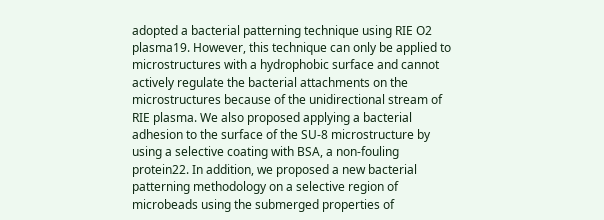adopted a bacterial patterning technique using RIE O2 plasma19. However, this technique can only be applied to microstructures with a hydrophobic surface and cannot actively regulate the bacterial attachments on the microstructures because of the unidirectional stream of RIE plasma. We also proposed applying a bacterial adhesion to the surface of the SU-8 microstructure by using a selective coating with BSA, a non-fouling protein22. In addition, we proposed a new bacterial patterning methodology on a selective region of microbeads using the submerged properties of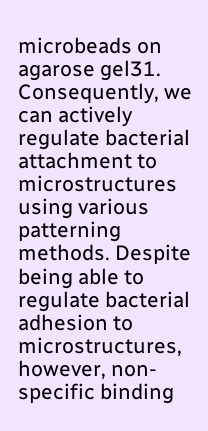microbeads on agarose gel31. Consequently, we can actively regulate bacterial attachment to microstructures using various patterning methods. Despite being able to regulate bacterial adhesion to microstructures, however, non-specific binding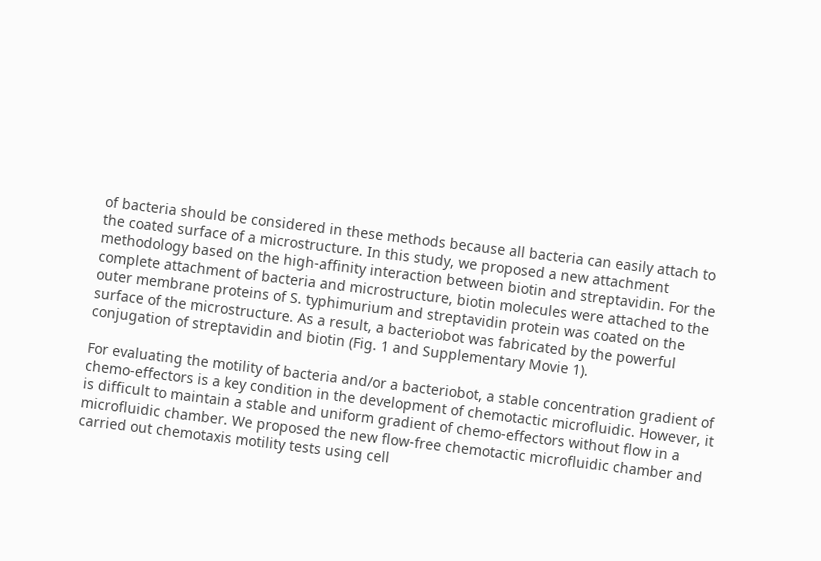of bacteria should be considered in these methods because all bacteria can easily attach to the coated surface of a microstructure. In this study, we proposed a new attachment methodology based on the high-affinity interaction between biotin and streptavidin. For the complete attachment of bacteria and microstructure, biotin molecules were attached to the outer membrane proteins of S. typhimurium and streptavidin protein was coated on the surface of the microstructure. As a result, a bacteriobot was fabricated by the powerful conjugation of streptavidin and biotin (Fig. 1 and Supplementary Movie 1).

For evaluating the motility of bacteria and/or a bacteriobot, a stable concentration gradient of chemo-effectors is a key condition in the development of chemotactic microfluidic. However, it is difficult to maintain a stable and uniform gradient of chemo-effectors without flow in a microfluidic chamber. We proposed the new flow-free chemotactic microfluidic chamber and carried out chemotaxis motility tests using cell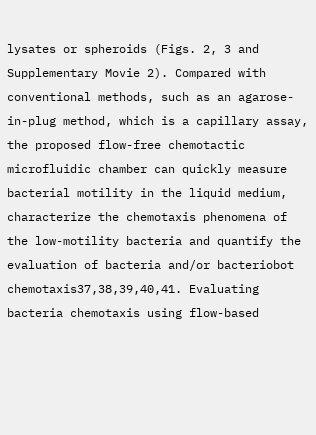lysates or spheroids (Figs. 2, 3 and Supplementary Movie 2). Compared with conventional methods, such as an agarose-in-plug method, which is a capillary assay, the proposed flow-free chemotactic microfluidic chamber can quickly measure bacterial motility in the liquid medium, characterize the chemotaxis phenomena of the low-motility bacteria and quantify the evaluation of bacteria and/or bacteriobot chemotaxis37,38,39,40,41. Evaluating bacteria chemotaxis using flow-based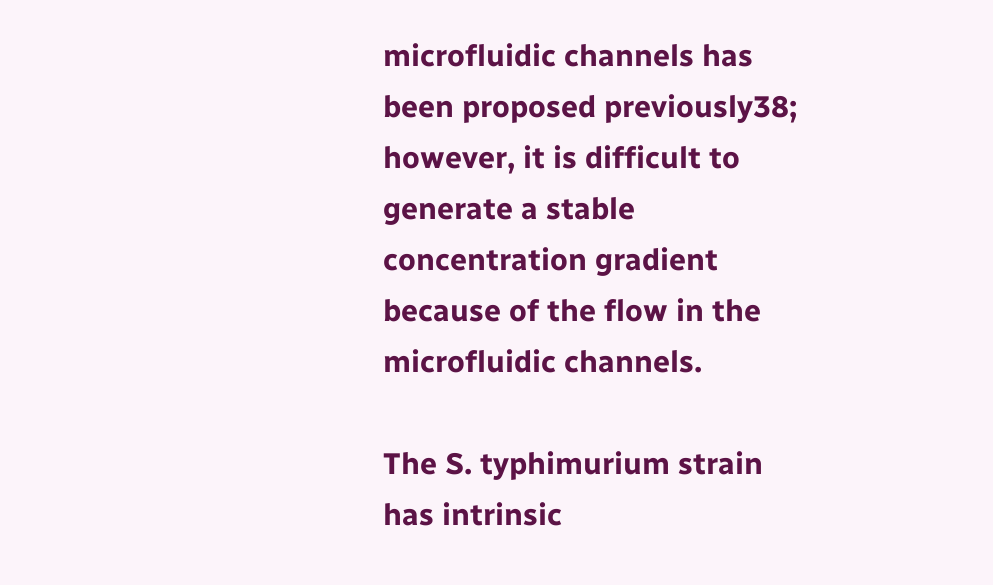microfluidic channels has been proposed previously38; however, it is difficult to generate a stable concentration gradient because of the flow in the microfluidic channels.

The S. typhimurium strain has intrinsic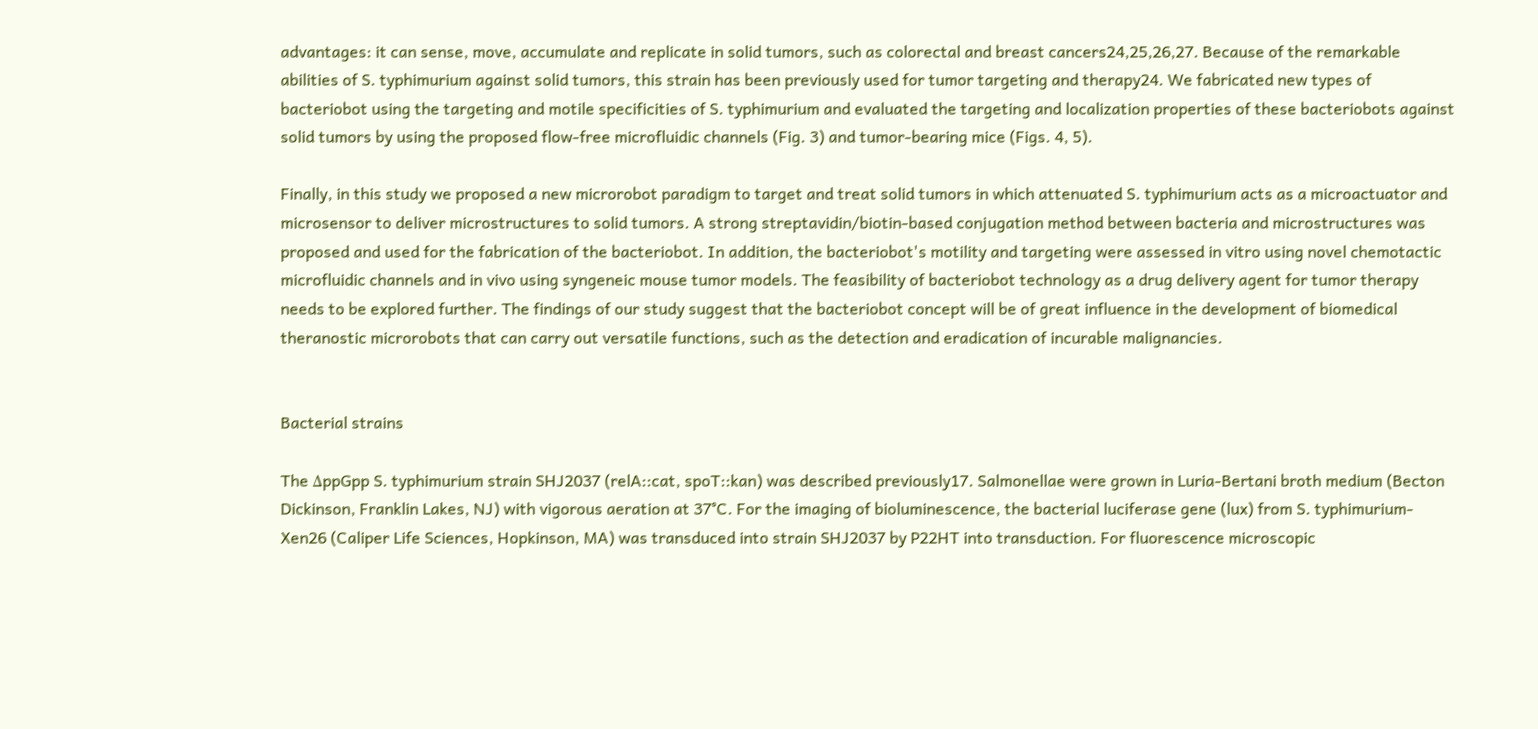advantages: it can sense, move, accumulate and replicate in solid tumors, such as colorectal and breast cancers24,25,26,27. Because of the remarkable abilities of S. typhimurium against solid tumors, this strain has been previously used for tumor targeting and therapy24. We fabricated new types of bacteriobot using the targeting and motile specificities of S. typhimurium and evaluated the targeting and localization properties of these bacteriobots against solid tumors by using the proposed flow-free microfluidic channels (Fig. 3) and tumor-bearing mice (Figs. 4, 5).

Finally, in this study we proposed a new microrobot paradigm to target and treat solid tumors in which attenuated S. typhimurium acts as a microactuator and microsensor to deliver microstructures to solid tumors. A strong streptavidin/biotin-based conjugation method between bacteria and microstructures was proposed and used for the fabrication of the bacteriobot. In addition, the bacteriobot's motility and targeting were assessed in vitro using novel chemotactic microfluidic channels and in vivo using syngeneic mouse tumor models. The feasibility of bacteriobot technology as a drug delivery agent for tumor therapy needs to be explored further. The findings of our study suggest that the bacteriobot concept will be of great influence in the development of biomedical theranostic microrobots that can carry out versatile functions, such as the detection and eradication of incurable malignancies.


Bacterial strains

The ΔppGpp S. typhimurium strain SHJ2037 (relA::cat, spoT::kan) was described previously17. Salmonellae were grown in Luria-Bertani broth medium (Becton Dickinson, Franklin Lakes, NJ) with vigorous aeration at 37°C. For the imaging of bioluminescence, the bacterial luciferase gene (lux) from S. typhimurium-Xen26 (Caliper Life Sciences, Hopkinson, MA) was transduced into strain SHJ2037 by P22HT into transduction. For fluorescence microscopic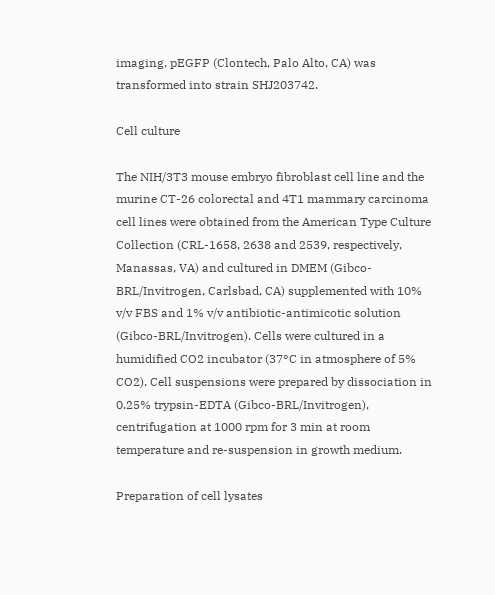imaging, pEGFP (Clontech, Palo Alto, CA) was transformed into strain SHJ203742.

Cell culture

The NIH/3T3 mouse embryo fibroblast cell line and the murine CT-26 colorectal and 4T1 mammary carcinoma cell lines were obtained from the American Type Culture Collection (CRL-1658, 2638 and 2539, respectively, Manassas, VA) and cultured in DMEM (Gibco-BRL/Invitrogen, Carlsbad, CA) supplemented with 10% v/v FBS and 1% v/v antibiotic-antimicotic solution (Gibco-BRL/Invitrogen). Cells were cultured in a humidified CO2 incubator (37°C in atmosphere of 5% CO2). Cell suspensions were prepared by dissociation in 0.25% trypsin-EDTA (Gibco-BRL/Invitrogen), centrifugation at 1000 rpm for 3 min at room temperature and re-suspension in growth medium.

Preparation of cell lysates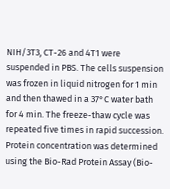NIH/3T3, CT-26 and 4T1 were suspended in PBS. The cells suspension was frozen in liquid nitrogen for 1 min and then thawed in a 37°C water bath for 4 min. The freeze-thaw cycle was repeated five times in rapid succession. Protein concentration was determined using the Bio-Rad Protein Assay (Bio-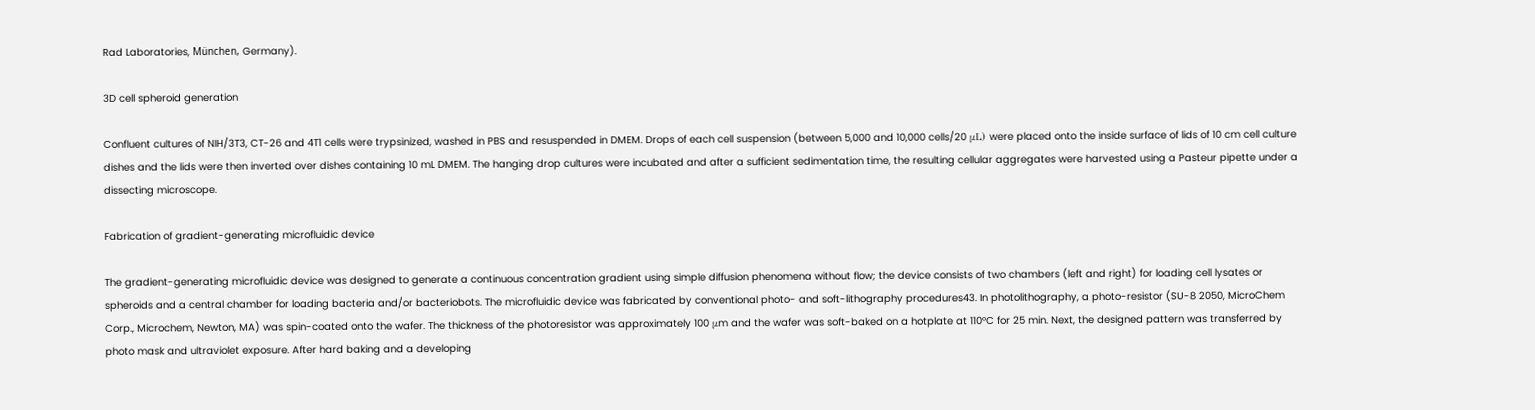Rad Laboratories, München, Germany).

3D cell spheroid generation

Confluent cultures of NIH/3T3, CT-26 and 4T1 cells were trypsinized, washed in PBS and resuspended in DMEM. Drops of each cell suspension (between 5,000 and 10,000 cells/20 μL) were placed onto the inside surface of lids of 10 cm cell culture dishes and the lids were then inverted over dishes containing 10 mL DMEM. The hanging drop cultures were incubated and after a sufficient sedimentation time, the resulting cellular aggregates were harvested using a Pasteur pipette under a dissecting microscope.

Fabrication of gradient-generating microfluidic device

The gradient-generating microfluidic device was designed to generate a continuous concentration gradient using simple diffusion phenomena without flow; the device consists of two chambers (left and right) for loading cell lysates or spheroids and a central chamber for loading bacteria and/or bacteriobots. The microfluidic device was fabricated by conventional photo- and soft-lithography procedures43. In photolithography, a photo-resistor (SU-8 2050, MicroChem Corp., Microchem, Newton, MA) was spin-coated onto the wafer. The thickness of the photoresistor was approximately 100 μm and the wafer was soft-baked on a hotplate at 110°C for 25 min. Next, the designed pattern was transferred by photo mask and ultraviolet exposure. After hard baking and a developing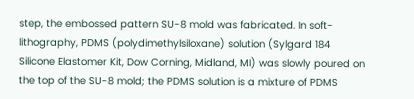step, the embossed pattern SU-8 mold was fabricated. In soft-lithography, PDMS (polydimethylsiloxane) solution (Sylgard 184 Silicone Elastomer Kit, Dow Corning, Midland, MI) was slowly poured on the top of the SU-8 mold; the PDMS solution is a mixture of PDMS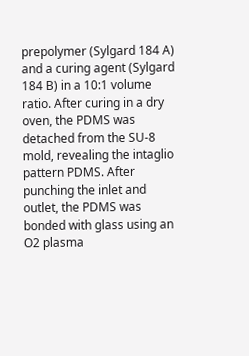prepolymer (Sylgard 184 A) and a curing agent (Sylgard 184 B) in a 10:1 volume ratio. After curing in a dry oven, the PDMS was detached from the SU-8 mold, revealing the intaglio pattern PDMS. After punching the inlet and outlet, the PDMS was bonded with glass using an O2 plasma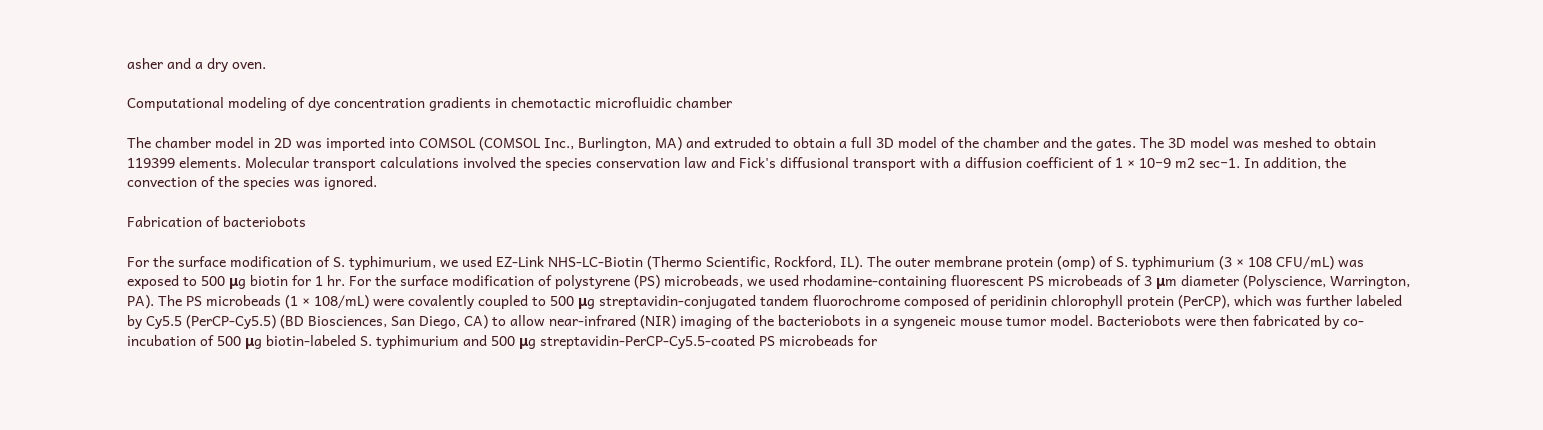asher and a dry oven.

Computational modeling of dye concentration gradients in chemotactic microfluidic chamber

The chamber model in 2D was imported into COMSOL (COMSOL Inc., Burlington, MA) and extruded to obtain a full 3D model of the chamber and the gates. The 3D model was meshed to obtain 119399 elements. Molecular transport calculations involved the species conservation law and Fick's diffusional transport with a diffusion coefficient of 1 × 10−9 m2 sec−1. In addition, the convection of the species was ignored.

Fabrication of bacteriobots

For the surface modification of S. typhimurium, we used EZ-Link NHS-LC-Biotin (Thermo Scientific, Rockford, IL). The outer membrane protein (omp) of S. typhimurium (3 × 108 CFU/mL) was exposed to 500 μg biotin for 1 hr. For the surface modification of polystyrene (PS) microbeads, we used rhodamine-containing fluorescent PS microbeads of 3 μm diameter (Polyscience, Warrington, PA). The PS microbeads (1 × 108/mL) were covalently coupled to 500 μg streptavidin-conjugated tandem fluorochrome composed of peridinin chlorophyll protein (PerCP), which was further labeled by Cy5.5 (PerCP-Cy5.5) (BD Biosciences, San Diego, CA) to allow near-infrared (NIR) imaging of the bacteriobots in a syngeneic mouse tumor model. Bacteriobots were then fabricated by co-incubation of 500 μg biotin-labeled S. typhimurium and 500 μg streptavidin-PerCP-Cy5.5-coated PS microbeads for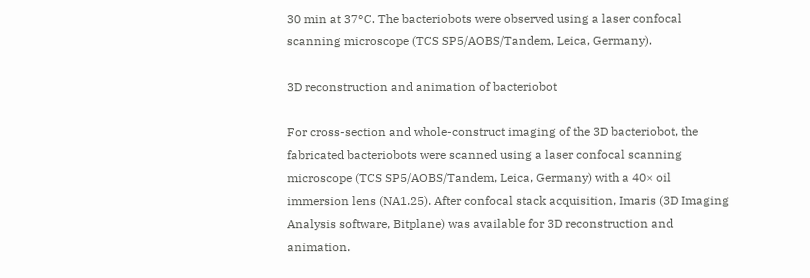30 min at 37°C. The bacteriobots were observed using a laser confocal scanning microscope (TCS SP5/AOBS/Tandem, Leica, Germany).

3D reconstruction and animation of bacteriobot

For cross-section and whole-construct imaging of the 3D bacteriobot, the fabricated bacteriobots were scanned using a laser confocal scanning microscope (TCS SP5/AOBS/Tandem, Leica, Germany) with a 40× oil immersion lens (NA1.25). After confocal stack acquisition, Imaris (3D Imaging Analysis software, Bitplane) was available for 3D reconstruction and animation.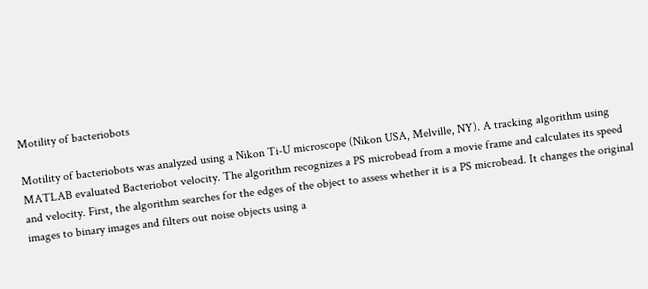Motility of bacteriobots

Motility of bacteriobots was analyzed using a Nikon Ti-U microscope (Nikon USA, Melville, NY). A tracking algorithm using MATLAB evaluated Bacteriobot velocity. The algorithm recognizes a PS microbead from a movie frame and calculates its speed and velocity. First, the algorithm searches for the edges of the object to assess whether it is a PS microbead. It changes the original images to binary images and filters out noise objects using a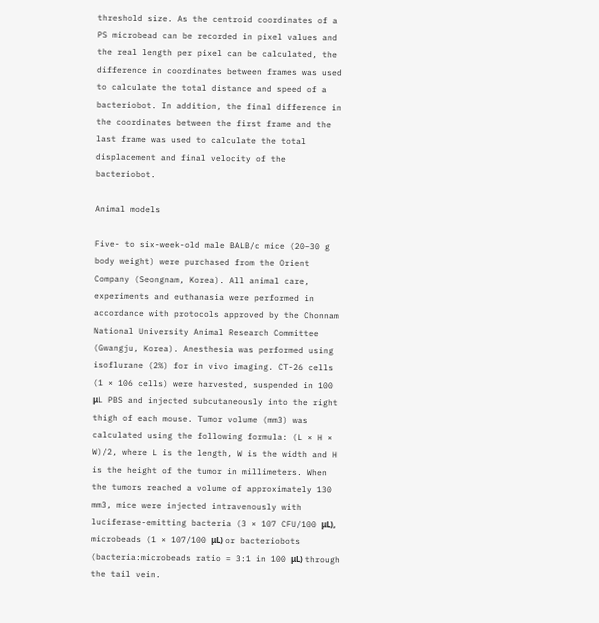threshold size. As the centroid coordinates of a PS microbead can be recorded in pixel values and the real length per pixel can be calculated, the difference in coordinates between frames was used to calculate the total distance and speed of a bacteriobot. In addition, the final difference in the coordinates between the first frame and the last frame was used to calculate the total displacement and final velocity of the bacteriobot.

Animal models

Five- to six-week-old male BALB/c mice (20–30 g body weight) were purchased from the Orient Company (Seongnam, Korea). All animal care, experiments and euthanasia were performed in accordance with protocols approved by the Chonnam National University Animal Research Committee (Gwangju, Korea). Anesthesia was performed using isoflurane (2%) for in vivo imaging. CT-26 cells (1 × 106 cells) were harvested, suspended in 100 μL PBS and injected subcutaneously into the right thigh of each mouse. Tumor volume (mm3) was calculated using the following formula: (L × H × W)/2, where L is the length, W is the width and H is the height of the tumor in millimeters. When the tumors reached a volume of approximately 130 mm3, mice were injected intravenously with luciferase-emitting bacteria (3 × 107 CFU/100 μL), microbeads (1 × 107/100 μL) or bacteriobots (bacteria:microbeads ratio = 3:1 in 100 μL) through the tail vein.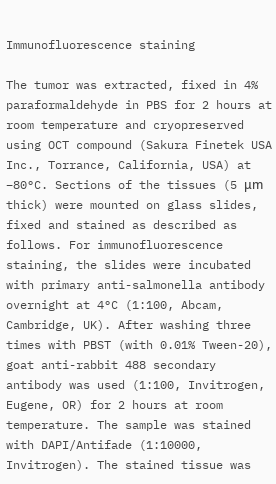Immunofluorescence staining

The tumor was extracted, fixed in 4% paraformaldehyde in PBS for 2 hours at room temperature and cryopreserved using OCT compound (Sakura Finetek USA Inc., Torrance, California, USA) at −80°C. Sections of the tissues (5 μm thick) were mounted on glass slides, fixed and stained as described as follows. For immunofluorescence staining, the slides were incubated with primary anti-salmonella antibody overnight at 4°C (1:100, Abcam, Cambridge, UK). After washing three times with PBST (with 0.01% Tween-20), goat anti-rabbit 488 secondary antibody was used (1:100, Invitrogen, Eugene, OR) for 2 hours at room temperature. The sample was stained with DAPI/Antifade (1:10000, Invitrogen). The stained tissue was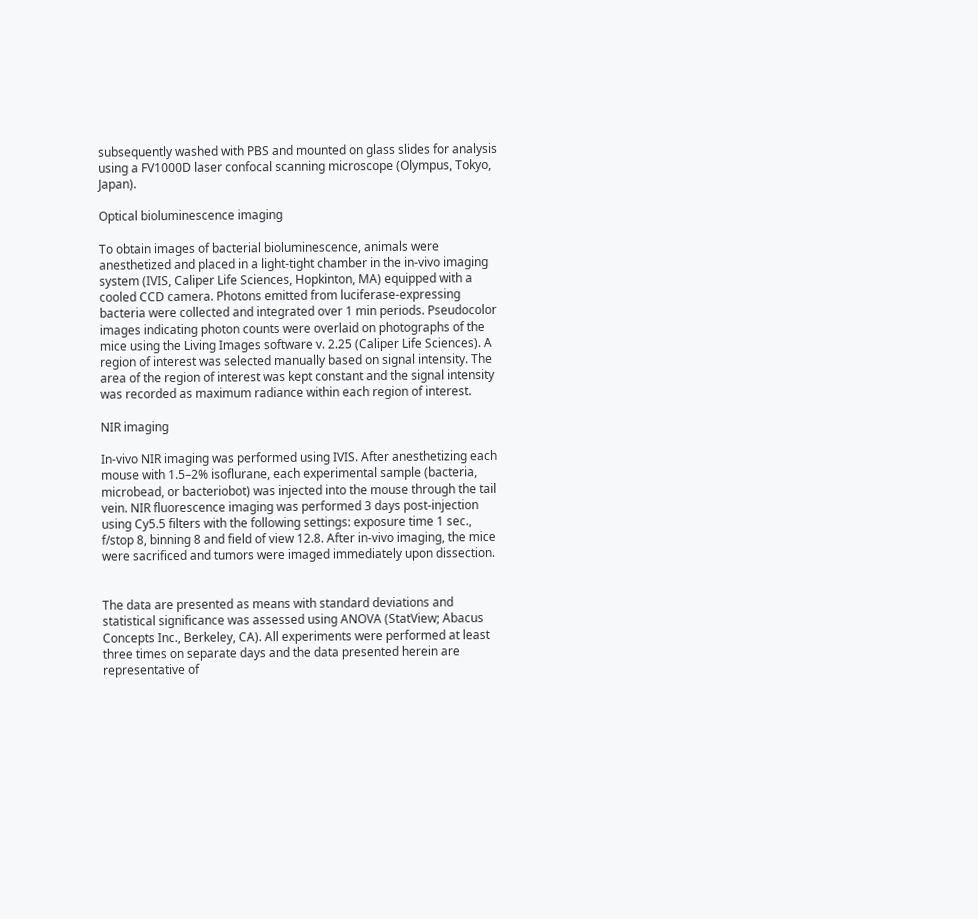subsequently washed with PBS and mounted on glass slides for analysis using a FV1000D laser confocal scanning microscope (Olympus, Tokyo, Japan).

Optical bioluminescence imaging

To obtain images of bacterial bioluminescence, animals were anesthetized and placed in a light-tight chamber in the in-vivo imaging system (IVIS, Caliper Life Sciences, Hopkinton, MA) equipped with a cooled CCD camera. Photons emitted from luciferase-expressing bacteria were collected and integrated over 1 min periods. Pseudocolor images indicating photon counts were overlaid on photographs of the mice using the Living Images software v. 2.25 (Caliper Life Sciences). A region of interest was selected manually based on signal intensity. The area of the region of interest was kept constant and the signal intensity was recorded as maximum radiance within each region of interest.

NIR imaging

In-vivo NIR imaging was performed using IVIS. After anesthetizing each mouse with 1.5–2% isoflurane, each experimental sample (bacteria, microbead, or bacteriobot) was injected into the mouse through the tail vein. NIR fluorescence imaging was performed 3 days post-injection using Cy5.5 filters with the following settings: exposure time 1 sec., f/stop 8, binning 8 and field of view 12.8. After in-vivo imaging, the mice were sacrificed and tumors were imaged immediately upon dissection.


The data are presented as means with standard deviations and statistical significance was assessed using ANOVA (StatView; Abacus Concepts Inc., Berkeley, CA). All experiments were performed at least three times on separate days and the data presented herein are representative of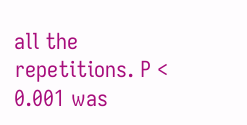all the repetitions. P < 0.001 was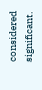considered significant.